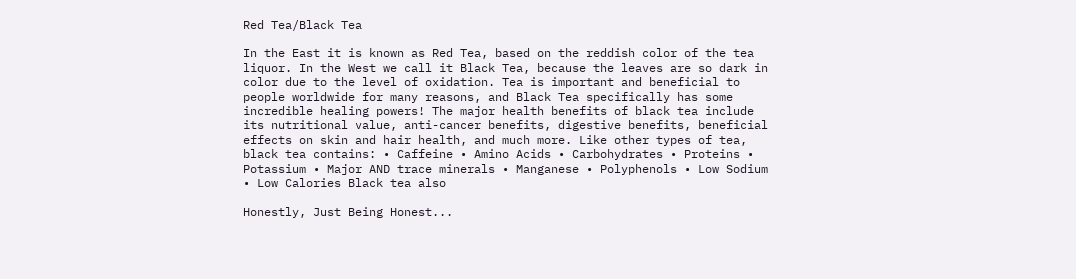Red Tea/Black Tea

In the East it is known as Red Tea, based on the reddish color of the tea liquor. In the West we call it Black Tea, because the leaves are so dark in color due to the level of oxidation. Tea is important and beneficial to people worldwide for many reasons, and Black Tea specifically has some incredible healing powers! The major health benefits of black tea include its nutritional value, anti-cancer benefits, digestive benefits, beneficial effects on skin and hair health, and much more. Like other types of tea, black tea contains: • Caffeine • Amino Acids • Carbohydrates • Proteins • Potassium • Major AND trace minerals • Manganese • Polyphenols • Low Sodium • Low Calories Black tea also

Honestly, Just Being Honest...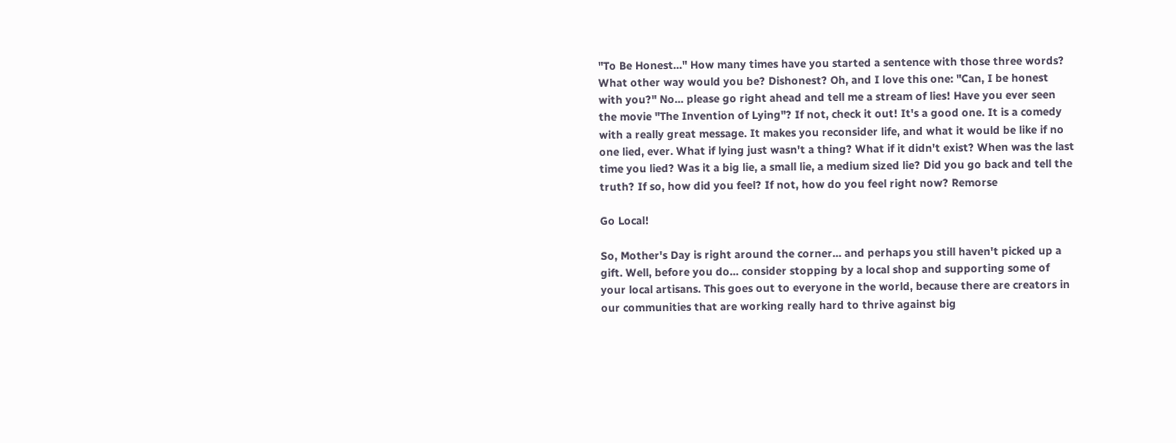"To Be Honest..." How many times have you started a sentence with those three words? What other way would you be? Dishonest? Oh, and I love this one: "Can, I be honest with you?" No... please go right ahead and tell me a stream of lies! Have you ever seen the movie "The Invention of Lying"? If not, check it out! It's a good one. It is a comedy with a really great message. It makes you reconsider life, and what it would be like if no one lied, ever. What if lying just wasn't a thing? What if it didn't exist? When was the last time you lied? Was it a big lie, a small lie, a medium sized lie? Did you go back and tell the truth? If so, how did you feel? If not, how do you feel right now? Remorse

Go Local!

So, Mother's Day is right around the corner... and perhaps you still haven't picked up a gift. Well, before you do... consider stopping by a local shop and supporting some of your local artisans. This goes out to everyone in the world, because there are creators in our communities that are working really hard to thrive against big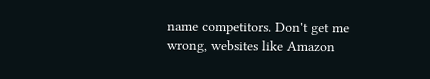name competitors. Don't get me wrong, websites like Amazon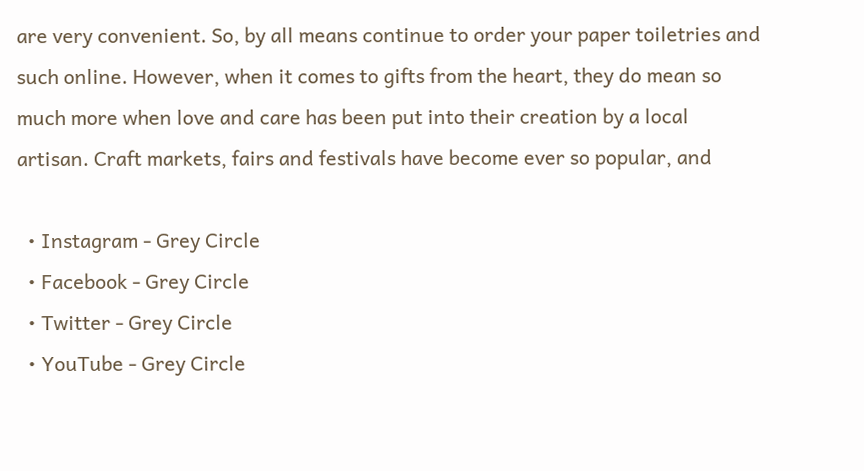are very convenient. So, by all means continue to order your paper toiletries and such online. However, when it comes to gifts from the heart, they do mean so much more when love and care has been put into their creation by a local artisan. Craft markets, fairs and festivals have become ever so popular, and

  • Instagram - Grey Circle
  • Facebook - Grey Circle
  • Twitter - Grey Circle
  • YouTube - Grey Circle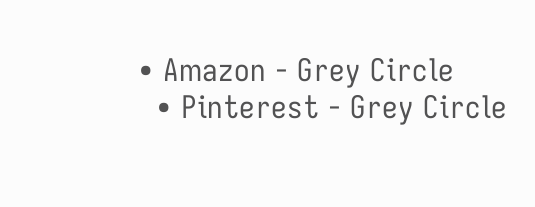• Amazon - Grey Circle
  • Pinterest - Grey Circle